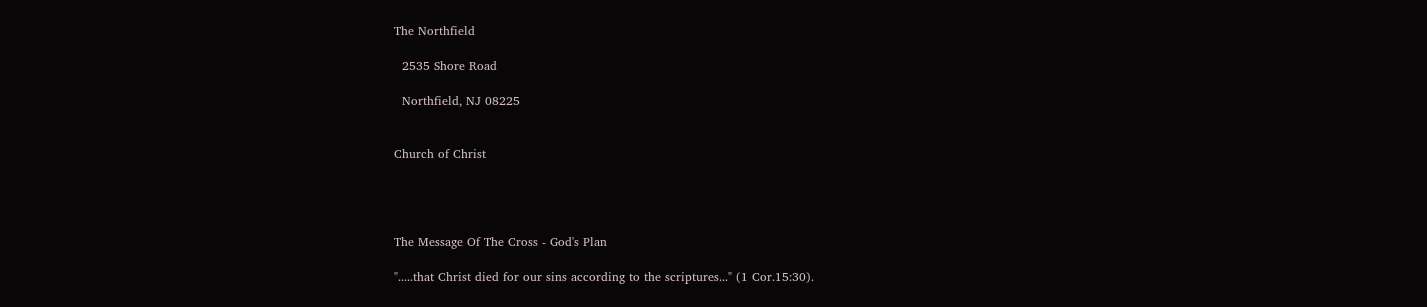The Northfield

  2535 Shore Road

  Northfield, NJ 08225


Church of Christ




The Message Of The Cross - God's Plan

".....that Christ died for our sins according to the scriptures..." (1 Cor.15:30).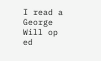I read a George Will op ed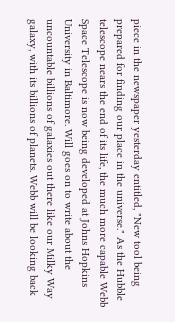piece in the newspaper yesterday entitled, "New tool being prepared for finding our place in the universe." As the Hubble telescope nears the end of its life, the much more capable Webb Space Telescope is now being developed at Johns Hopkins University in Baltimore. Will goes on to write about the uncountable billions of galaxies out there like our Milky Way galaxy, with its billions of planets. Webb will be looking back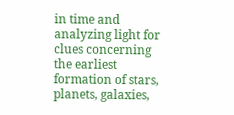in time and analyzing light for clues concerning the earliest formation of stars, planets, galaxies,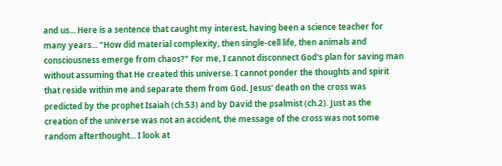and us... Here is a sentence that caught my interest, having been a science teacher for many years... "How did material complexity, then single-cell life, then animals and consciousness emerge from chaos?" For me, I cannot disconnect God's plan for saving man without assuming that He created this universe. I cannot ponder the thoughts and spirit that reside within me and separate them from God. Jesus' death on the cross was predicted by the prophet Isaiah (ch.53) and by David the psalmist (ch.2). Just as the creation of the universe was not an accident, the message of the cross was not some random afterthought... I look at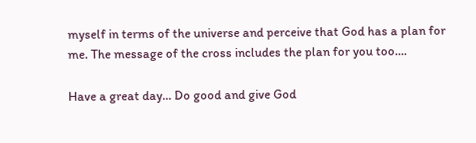myself in terms of the universe and perceive that God has a plan for me. The message of the cross includes the plan for you too....

Have a great day... Do good and give God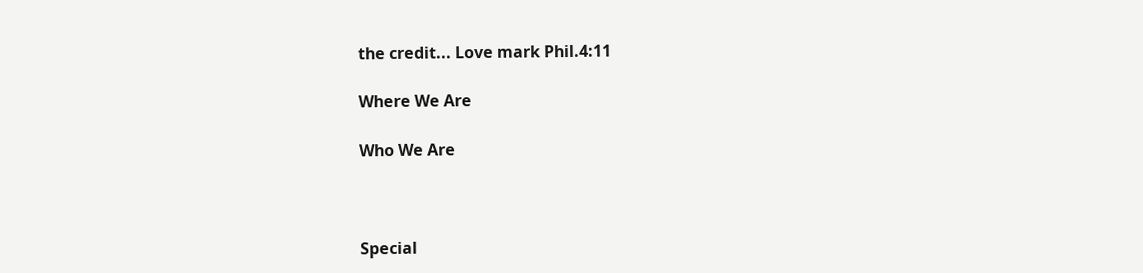the credit... Love mark Phil.4:11

Where We Are

Who We Are



Special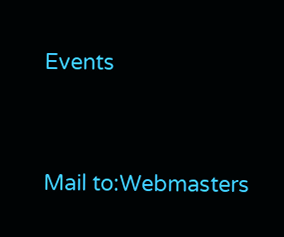Events




Mail to:Webmasters